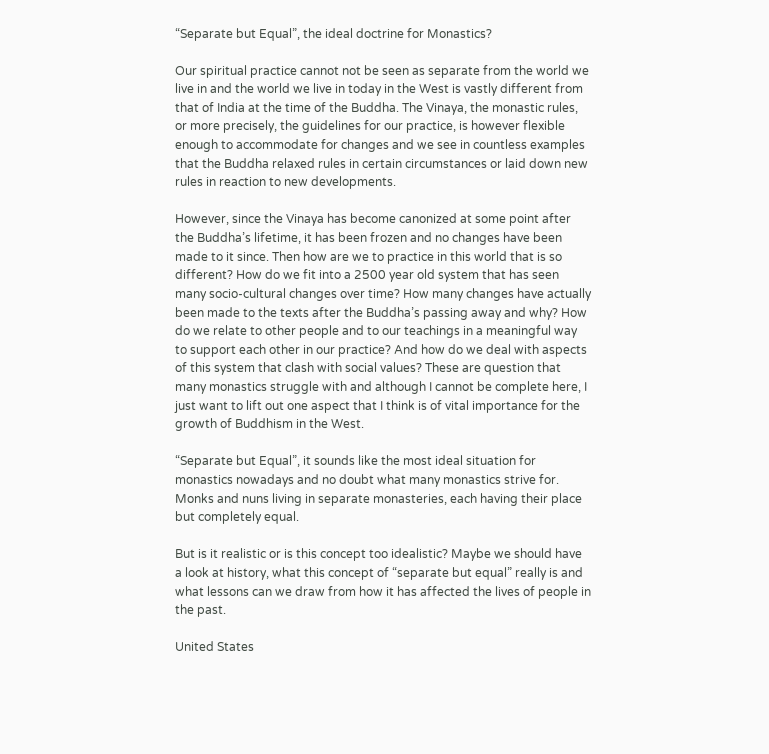“Separate but Equal”, the ideal doctrine for Monastics?

Our spiritual practice cannot not be seen as separate from the world we live in and the world we live in today in the West is vastly different from that of India at the time of the Buddha. The Vinaya, the monastic rules, or more precisely, the guidelines for our practice, is however flexible enough to accommodate for changes and we see in countless examples that the Buddha relaxed rules in certain circumstances or laid down new rules in reaction to new developments.

However, since the Vinaya has become canonized at some point after the Buddha’s lifetime, it has been frozen and no changes have been made to it since. Then how are we to practice in this world that is so different? How do we fit into a 2500 year old system that has seen many socio-cultural changes over time? How many changes have actually been made to the texts after the Buddha’s passing away and why? How do we relate to other people and to our teachings in a meaningful way to support each other in our practice? And how do we deal with aspects of this system that clash with social values? These are question that many monastics struggle with and although I cannot be complete here, I just want to lift out one aspect that I think is of vital importance for the growth of Buddhism in the West.

“Separate but Equal”, it sounds like the most ideal situation for monastics nowadays and no doubt what many monastics strive for. Monks and nuns living in separate monasteries, each having their place but completely equal.

But is it realistic or is this concept too idealistic? Maybe we should have a look at history, what this concept of “separate but equal” really is and what lessons can we draw from how it has affected the lives of people in the past.

United States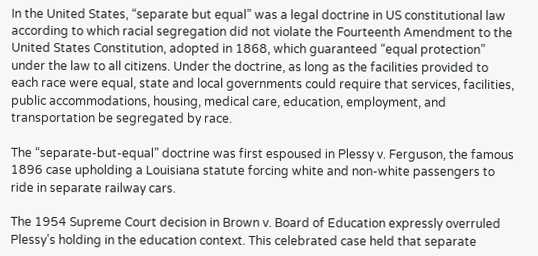In the United States, “separate but equal” was a legal doctrine in US constitutional law according to which racial segregation did not violate the Fourteenth Amendment to the United States Constitution, adopted in 1868, which guaranteed “equal protection” under the law to all citizens. Under the doctrine, as long as the facilities provided to each race were equal, state and local governments could require that services, facilities, public accommodations, housing, medical care, education, employment, and transportation be segregated by race.

The “separate-but-equal” doctrine was first espoused in Plessy v. Ferguson, the famous 1896 case upholding a Louisiana statute forcing white and non-white passengers to ride in separate railway cars.

The 1954 Supreme Court decision in Brown v. Board of Education expressly overruled Plessy’s holding in the education context. This celebrated case held that separate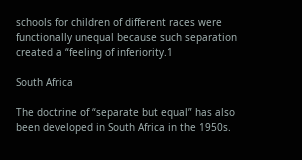schools for children of different races were functionally unequal because such separation created a “feeling of inferiority.1

South Africa

The doctrine of “separate but equal” has also been developed in South Africa in the 1950s.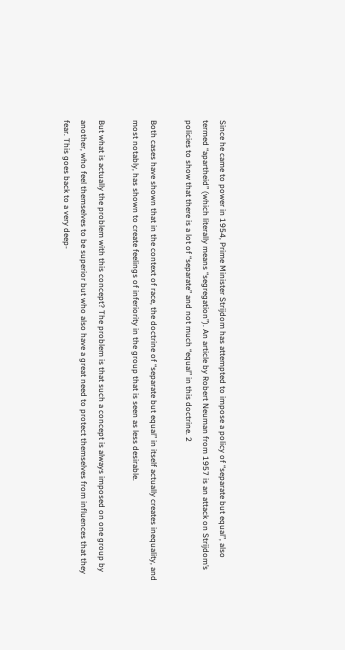Since he came to power in 1954, Prime Minister Strijdom has attempted to impose a policy of “separate but equal”, also termed “apartheid” (which literally means “segregation”). An article by Robert Neuman from 1957 is an attack on Strijdom’s policies to show that there is a lot of “separate” and not much “equal” in this doctrine. 2

Both cases have shown that in the context of race, the doctrine of “separate but equal” in itself actually creates inequality, and most notably, has shown to create feelings of inferiority in the group that is seen as less desirable.

But what is actually the problem with this concept? The problem is that such a concept is always imposed on one group by another, who feel themselves to be superior but who also have a great need to protect themselves from influences that they fear. This goes back to a very deep-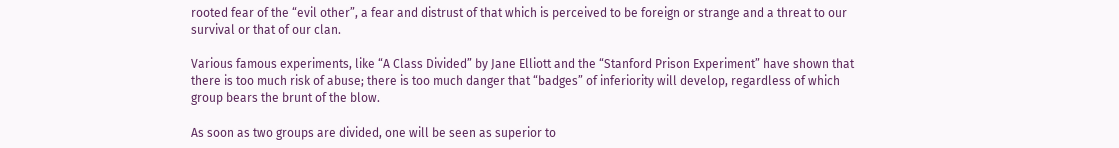rooted fear of the “evil other”, a fear and distrust of that which is perceived to be foreign or strange and a threat to our survival or that of our clan.

Various famous experiments, like “A Class Divided” by Jane Elliott and the “Stanford Prison Experiment” have shown that there is too much risk of abuse; there is too much danger that “badges” of inferiority will develop, regardless of which group bears the brunt of the blow.

As soon as two groups are divided, one will be seen as superior to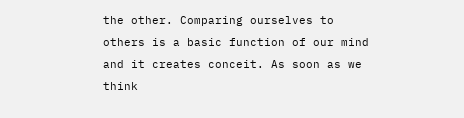the other. Comparing ourselves to others is a basic function of our mind and it creates conceit. As soon as we think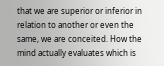that we are superior or inferior in relation to another or even the same, we are conceited. How the mind actually evaluates which is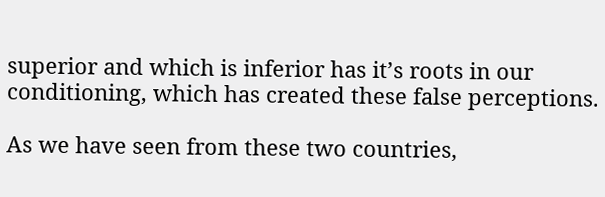superior and which is inferior has it’s roots in our conditioning, which has created these false perceptions.

As we have seen from these two countries,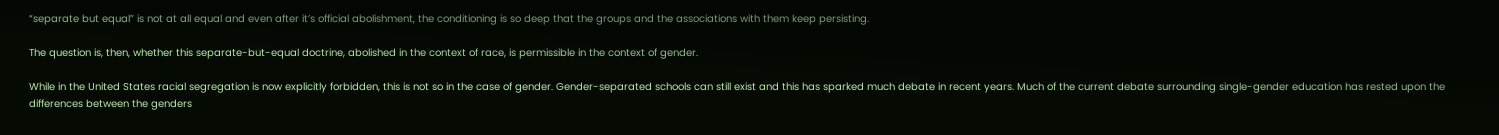“separate but equal” is not at all equal and even after it’s official abolishment, the conditioning is so deep that the groups and the associations with them keep persisting.

The question is, then, whether this separate-but-equal doctrine, abolished in the context of race, is permissible in the context of gender.

While in the United States racial segregation is now explicitly forbidden, this is not so in the case of gender. Gender-separated schools can still exist and this has sparked much debate in recent years. Much of the current debate surrounding single-gender education has rested upon the differences between the genders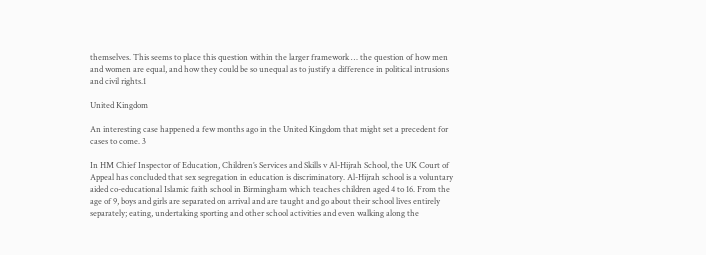themselves. This seems to place this question within the larger framework … the question of how men and women are equal, and how they could be so unequal as to justify a difference in political intrusions and civil rights.1

United Kingdom

An interesting case happened a few months ago in the United Kingdom that might set a precedent for cases to come. 3

In HM Chief Inspector of Education, Children’s Services and Skills v Al-Hijrah School, the UK Court of Appeal has concluded that sex segregation in education is discriminatory. Al-Hijrah school is a voluntary aided co-educational Islamic faith school in Birmingham which teaches children aged 4 to 16. From the age of 9, boys and girls are separated on arrival and are taught and go about their school lives entirely separately; eating, undertaking sporting and other school activities and even walking along the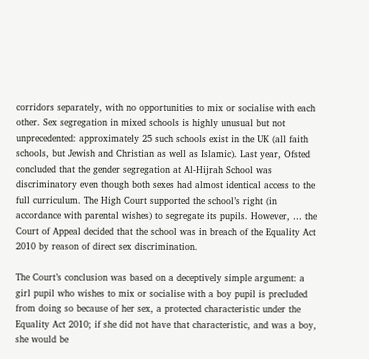corridors separately, with no opportunities to mix or socialise with each other. Sex segregation in mixed schools is highly unusual but not unprecedented: approximately 25 such schools exist in the UK (all faith schools, but Jewish and Christian as well as Islamic). Last year, Ofsted concluded that the gender segregation at Al-Hijrah School was discriminatory even though both sexes had almost identical access to the full curriculum. The High Court supported the school’s right (in accordance with parental wishes) to segregate its pupils. However, … the Court of Appeal decided that the school was in breach of the Equality Act 2010 by reason of direct sex discrimination.

The Court’s conclusion was based on a deceptively simple argument: a girl pupil who wishes to mix or socialise with a boy pupil is precluded from doing so because of her sex, a protected characteristic under the Equality Act 2010; if she did not have that characteristic, and was a boy, she would be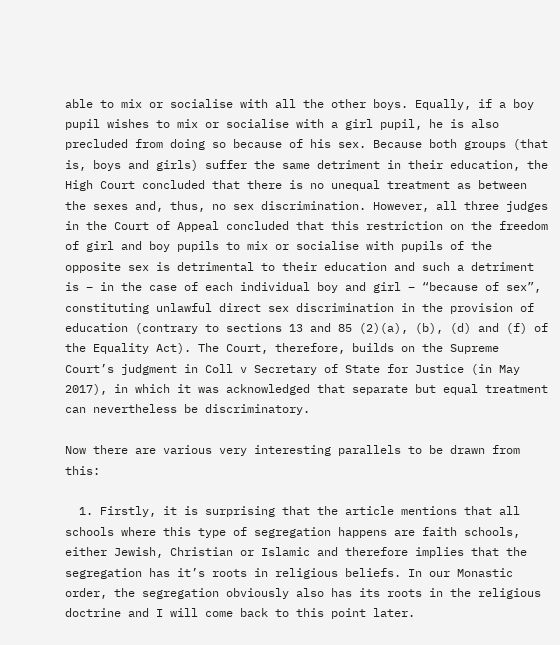able to mix or socialise with all the other boys. Equally, if a boy pupil wishes to mix or socialise with a girl pupil, he is also precluded from doing so because of his sex. Because both groups (that is, boys and girls) suffer the same detriment in their education, the High Court concluded that there is no unequal treatment as between the sexes and, thus, no sex discrimination. However, all three judges in the Court of Appeal concluded that this restriction on the freedom of girl and boy pupils to mix or socialise with pupils of the opposite sex is detrimental to their education and such a detriment is – in the case of each individual boy and girl – “because of sex”, constituting unlawful direct sex discrimination in the provision of education (contrary to sections 13 and 85 (2)(a), (b), (d) and (f) of the Equality Act). The Court, therefore, builds on the Supreme Court’s judgment in Coll v Secretary of State for Justice (in May 2017), in which it was acknowledged that separate but equal treatment can nevertheless be discriminatory.

Now there are various very interesting parallels to be drawn from this:

  1. Firstly, it is surprising that the article mentions that all schools where this type of segregation happens are faith schools, either Jewish, Christian or Islamic and therefore implies that the segregation has it’s roots in religious beliefs. In our Monastic order, the segregation obviously also has its roots in the religious doctrine and I will come back to this point later.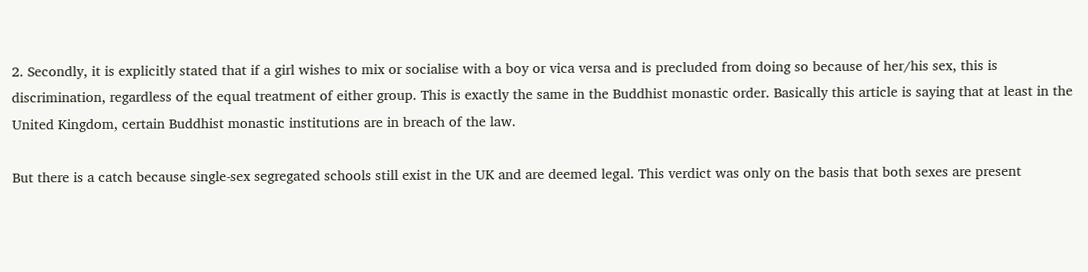2. Secondly, it is explicitly stated that if a girl wishes to mix or socialise with a boy or vica versa and is precluded from doing so because of her/his sex, this is discrimination, regardless of the equal treatment of either group. This is exactly the same in the Buddhist monastic order. Basically this article is saying that at least in the United Kingdom, certain Buddhist monastic institutions are in breach of the law.

But there is a catch because single-sex segregated schools still exist in the UK and are deemed legal. This verdict was only on the basis that both sexes are present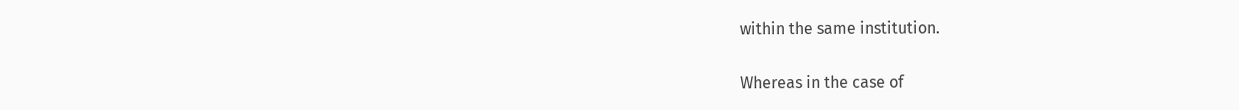within the same institution.

Whereas in the case of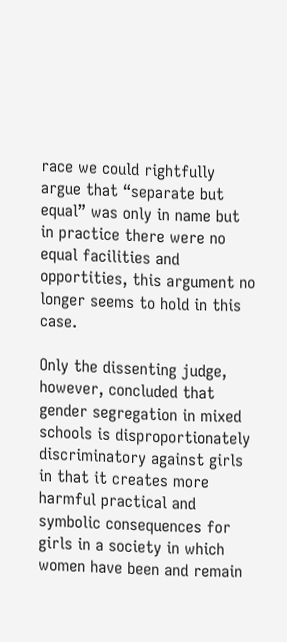race we could rightfully argue that “separate but equal” was only in name but in practice there were no equal facilities and opportities, this argument no longer seems to hold in this case.

Only the dissenting judge, however, concluded that gender segregation in mixed schools is disproportionately discriminatory against girls in that it creates more harmful practical and symbolic consequences for girls in a society in which women have been and remain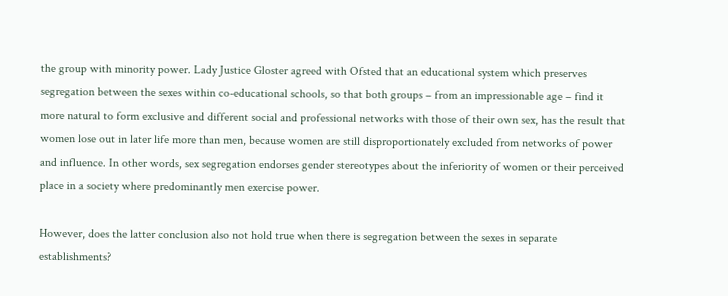the group with minority power. Lady Justice Gloster agreed with Ofsted that an educational system which preserves segregation between the sexes within co-educational schools, so that both groups – from an impressionable age – find it more natural to form exclusive and different social and professional networks with those of their own sex, has the result that women lose out in later life more than men, because women are still disproportionately excluded from networks of power and influence. In other words, sex segregation endorses gender stereotypes about the inferiority of women or their perceived place in a society where predominantly men exercise power.

However, does the latter conclusion also not hold true when there is segregation between the sexes in separate establishments?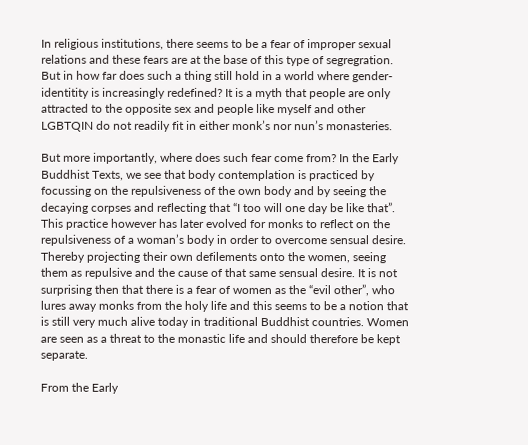In religious institutions, there seems to be a fear of improper sexual relations and these fears are at the base of this type of segregration. But in how far does such a thing still hold in a world where gender-identitity is increasingly redefined? It is a myth that people are only attracted to the opposite sex and people like myself and other LGBTQIN do not readily fit in either monk’s nor nun’s monasteries.

But more importantly, where does such fear come from? In the Early Buddhist Texts, we see that body contemplation is practiced by focussing on the repulsiveness of the own body and by seeing the decaying corpses and reflecting that “I too will one day be like that”. This practice however has later evolved for monks to reflect on the repulsiveness of a woman’s body in order to overcome sensual desire. Thereby projecting their own defilements onto the women, seeing them as repulsive and the cause of that same sensual desire. It is not surprising then that there is a fear of women as the “evil other”, who lures away monks from the holy life and this seems to be a notion that is still very much alive today in traditional Buddhist countries. Women are seen as a threat to the monastic life and should therefore be kept separate.

From the Early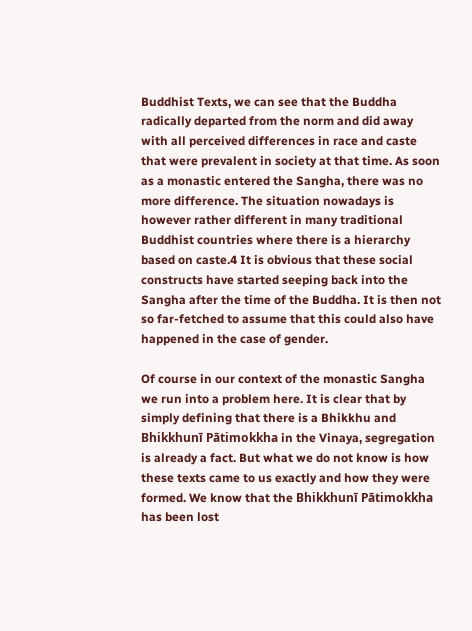Buddhist Texts, we can see that the Buddha radically departed from the norm and did away with all perceived differences in race and caste that were prevalent in society at that time. As soon as a monastic entered the Sangha, there was no more difference. The situation nowadays is however rather different in many traditional Buddhist countries where there is a hierarchy based on caste.4 It is obvious that these social constructs have started seeping back into the Sangha after the time of the Buddha. It is then not so far-fetched to assume that this could also have happened in the case of gender.

Of course in our context of the monastic Sangha we run into a problem here. It is clear that by simply defining that there is a Bhikkhu and Bhikkhunī Pātimokkha in the Vinaya, segregation is already a fact. But what we do not know is how these texts came to us exactly and how they were formed. We know that the Bhikkhunī Pātimokkha has been lost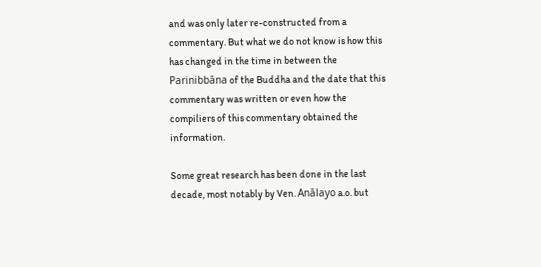and was only later re-constructed from a commentary. But what we do not know is how this has changed in the time in between the Parinibbāna of the Buddha and the date that this commentary was written or even how the compiliers of this commentary obtained the information.

Some great research has been done in the last decade, most notably by Ven. Anālayo a.o. but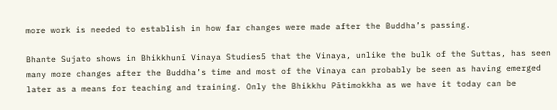more work is needed to establish in how far changes were made after the Buddha’s passing.

Bhante Sujato shows in Bhikkhunī Vinaya Studies5 that the Vinaya, unlike the bulk of the Suttas, has seen many more changes after the Buddha’s time and most of the Vinaya can probably be seen as having emerged later as a means for teaching and training. Only the Bhikkhu Pātimokkha as we have it today can be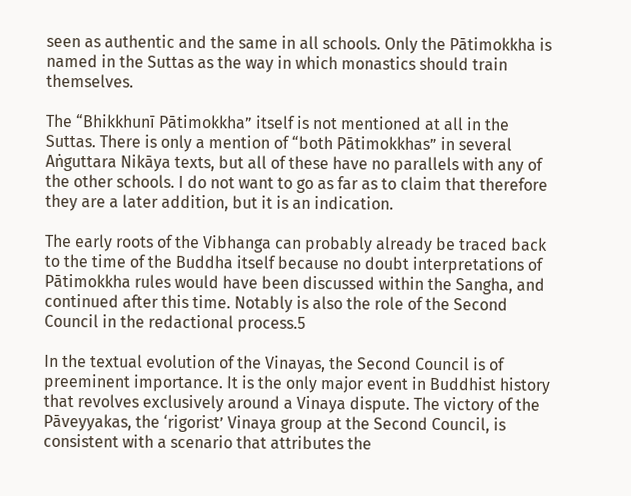seen as authentic and the same in all schools. Only the Pātimokkha is named in the Suttas as the way in which monastics should train themselves.

The “Bhikkhunī Pātimokkha” itself is not mentioned at all in the Suttas. There is only a mention of “both Pātimokkhas” in several Aṅguttara Nikāya texts, but all of these have no parallels with any of the other schools. I do not want to go as far as to claim that therefore they are a later addition, but it is an indication.

The early roots of the Vibhanga can probably already be traced back to the time of the Buddha itself because no doubt interpretations of Pātimokkha rules would have been discussed within the Sangha, and continued after this time. Notably is also the role of the Second Council in the redactional process.5

In the textual evolution of the Vinayas, the Second Council is of preeminent importance. It is the only major event in Buddhist history that revolves exclusively around a Vinaya dispute. The victory of the Pāveyyakas, the ‘rigorist’ Vinaya group at the Second Council, is consistent with a scenario that attributes the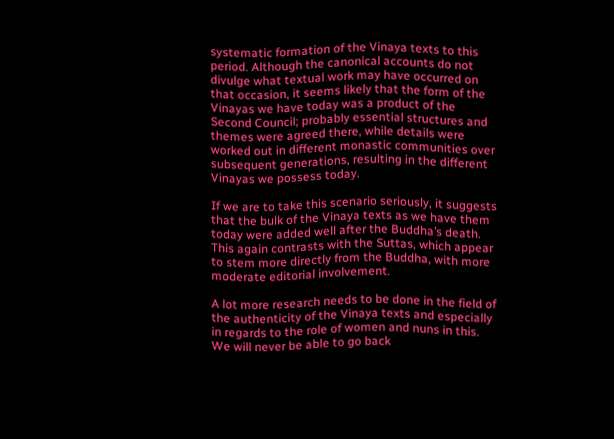systematic formation of the Vinaya texts to this period. Although the canonical accounts do not divulge what textual work may have occurred on that occasion, it seems likely that the form of the Vinayas we have today was a product of the Second Council; probably essential structures and themes were agreed there, while details were worked out in different monastic communities over subsequent generations, resulting in the different Vinayas we possess today.

If we are to take this scenario seriously, it suggests that the bulk of the Vinaya texts as we have them today were added well after the Buddha’s death. This again contrasts with the Suttas, which appear to stem more directly from the Buddha, with more moderate editorial involvement.

A lot more research needs to be done in the field of the authenticity of the Vinaya texts and especially in regards to the role of women and nuns in this. We will never be able to go back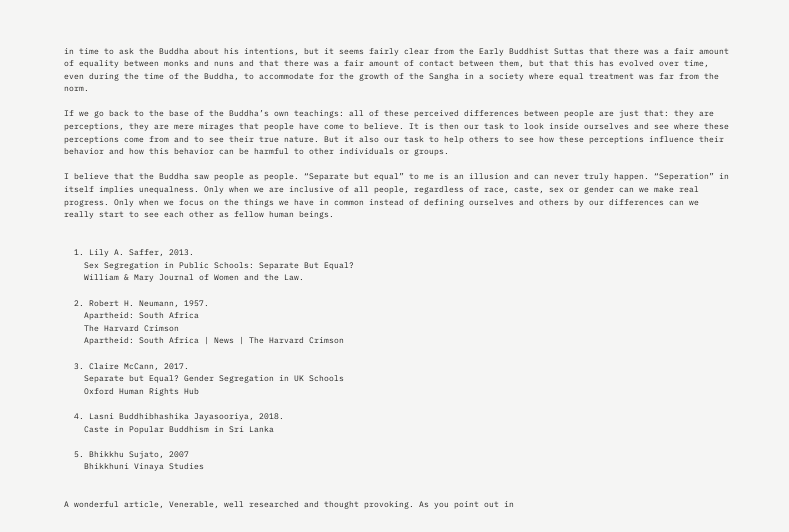in time to ask the Buddha about his intentions, but it seems fairly clear from the Early Buddhist Suttas that there was a fair amount of equality between monks and nuns and that there was a fair amount of contact between them, but that this has evolved over time, even during the time of the Buddha, to accommodate for the growth of the Sangha in a society where equal treatment was far from the norm.

If we go back to the base of the Buddha’s own teachings: all of these perceived differences between people are just that: they are perceptions, they are mere mirages that people have come to believe. It is then our task to look inside ourselves and see where these perceptions come from and to see their true nature. But it also our task to help others to see how these perceptions influence their behavior and how this behavior can be harmful to other individuals or groups.

I believe that the Buddha saw people as people. “Separate but equal” to me is an illusion and can never truly happen. “Seperation” in itself implies unequalness. Only when we are inclusive of all people, regardless of race, caste, sex or gender can we make real progress. Only when we focus on the things we have in common instead of defining ourselves and others by our differences can we really start to see each other as fellow human beings.


  1. Lily A. Saffer, 2013.
    Sex Segregation in Public Schools: Separate But Equal?
    William & Mary Journal of Women and the Law.

  2. Robert H. Neumann, 1957.
    Apartheid: South Africa
    The Harvard Crimson
    Apartheid: South Africa | News | The Harvard Crimson

  3. Claire McCann, 2017.
    Separate but Equal? Gender Segregation in UK Schools
    Oxford Human Rights Hub

  4. Lasni Buddhibhashika Jayasooriya, 2018.
    Caste in Popular Buddhism in Sri Lanka

  5. Bhikkhu Sujato, 2007
    Bhikkhuni Vinaya Studies


A wonderful article, Venerable, well researched and thought provoking. As you point out in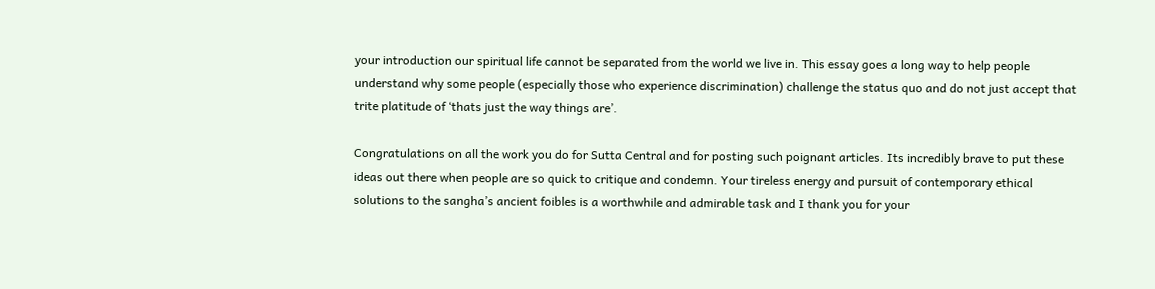your introduction our spiritual life cannot be separated from the world we live in. This essay goes a long way to help people understand why some people (especially those who experience discrimination) challenge the status quo and do not just accept that trite platitude of ‘thats just the way things are’.

Congratulations on all the work you do for Sutta Central and for posting such poignant articles. Its incredibly brave to put these ideas out there when people are so quick to critique and condemn. Your tireless energy and pursuit of contemporary ethical solutions to the sangha’s ancient foibles is a worthwhile and admirable task and I thank you for your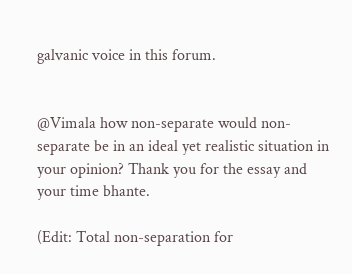galvanic voice in this forum.


@Vimala how non-separate would non-separate be in an ideal yet realistic situation in your opinion? Thank you for the essay and your time bhante.

(Edit: Total non-separation for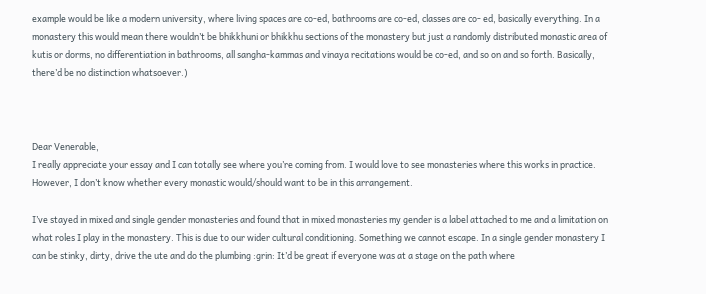example would be like a modern university, where living spaces are co-ed, bathrooms are co-ed, classes are co- ed, basically everything. In a monastery this would mean there wouldn’t be bhikkhuni or bhikkhu sections of the monastery but just a randomly distributed monastic area of kutis or dorms, no differentiation in bathrooms, all sangha-kammas and vinaya recitations would be co-ed, and so on and so forth. Basically, there’d be no distinction whatsoever.)



Dear Venerable,
I really appreciate your essay and I can totally see where you’re coming from. I would love to see monasteries where this works in practice. However, I don’t know whether every monastic would/should want to be in this arrangement.

I’ve stayed in mixed and single gender monasteries and found that in mixed monasteries my gender is a label attached to me and a limitation on what roles I play in the monastery. This is due to our wider cultural conditioning. Something we cannot escape. In a single gender monastery I can be stinky, dirty, drive the ute and do the plumbing :grin: It’d be great if everyone was at a stage on the path where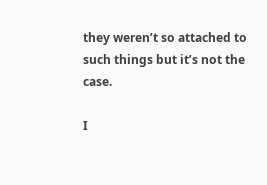they weren’t so attached to such things but it’s not the case.

I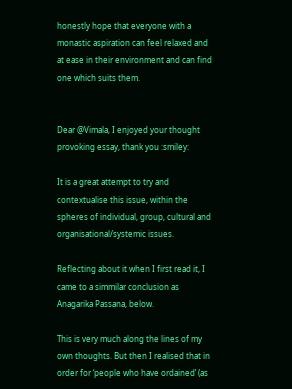honestly hope that everyone with a monastic aspiration can feel relaxed and at ease in their environment and can find one which suits them.


Dear @Vimala, I enjoyed your thought provoking essay, thank you :smiley:

It is a great attempt to try and contextualise this issue, within the spheres of individual, group, cultural and organisational/systemic issues.

Reflecting about it when I first read it, I came to a simmilar conclusion as Anagarika Passana, below.

This is very much along the lines of my own thoughts. But then I realised that in order for ‘people who have ordained’ (as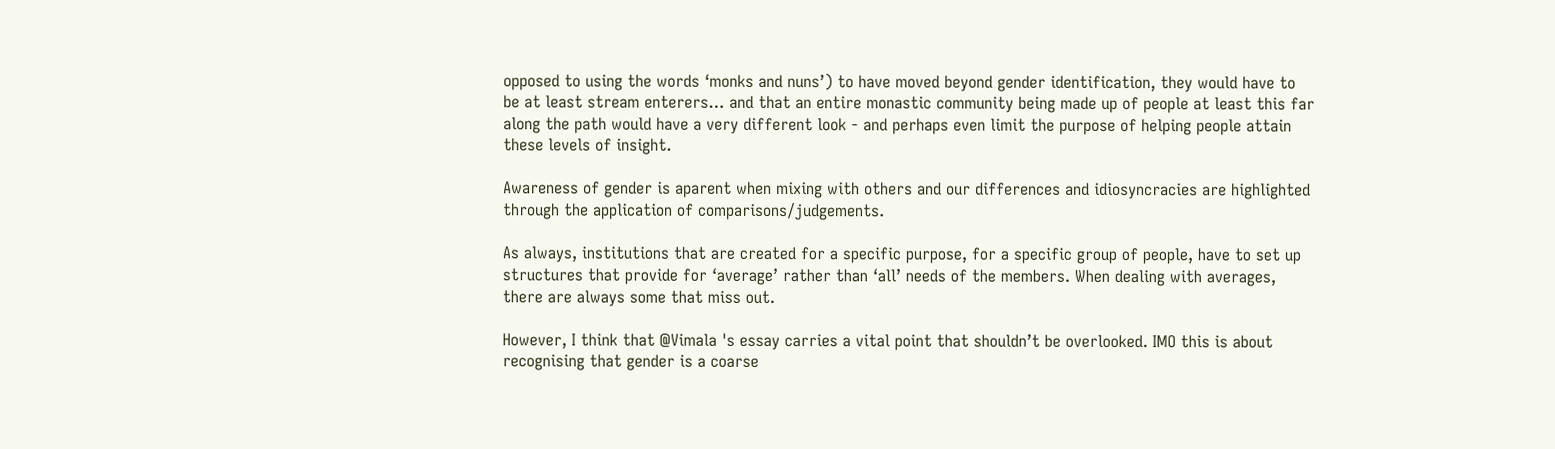opposed to using the words ‘monks and nuns’) to have moved beyond gender identification, they would have to be at least stream enterers… and that an entire monastic community being made up of people at least this far along the path would have a very different look - and perhaps even limit the purpose of helping people attain these levels of insight.

Awareness of gender is aparent when mixing with others and our differences and idiosyncracies are highlighted through the application of comparisons/judgements.

As always, institutions that are created for a specific purpose, for a specific group of people, have to set up structures that provide for ‘average’ rather than ‘all’ needs of the members. When dealing with averages, there are always some that miss out.

However, I think that @Vimala 's essay carries a vital point that shouldn’t be overlooked. IMO this is about recognising that gender is a coarse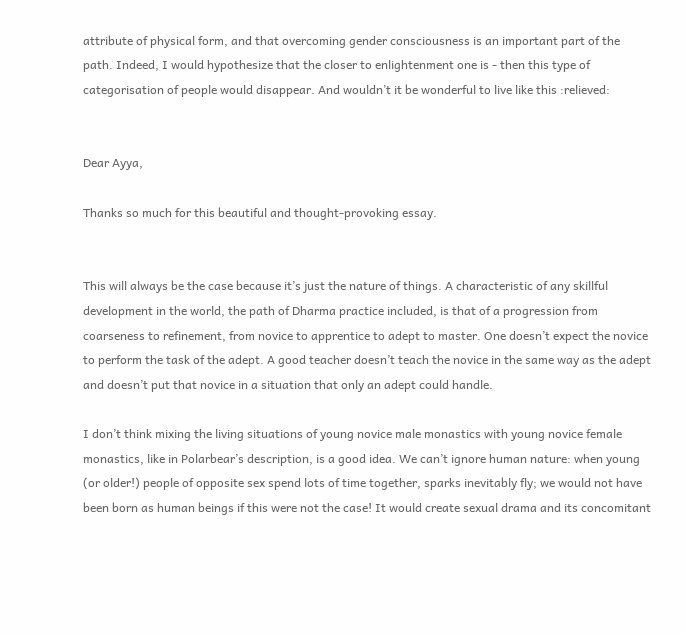attribute of physical form, and that overcoming gender consciousness is an important part of the path. Indeed, I would hypothesize that the closer to enlightenment one is - then this type of categorisation of people would disappear. And wouldn’t it be wonderful to live like this :relieved:


Dear Ayya,

Thanks so much for this beautiful and thought-provoking essay.


This will always be the case because it’s just the nature of things. A characteristic of any skillful development in the world, the path of Dharma practice included, is that of a progression from coarseness to refinement, from novice to apprentice to adept to master. One doesn’t expect the novice to perform the task of the adept. A good teacher doesn’t teach the novice in the same way as the adept and doesn’t put that novice in a situation that only an adept could handle.

I don’t think mixing the living situations of young novice male monastics with young novice female monastics, like in Polarbear’s description, is a good idea. We can’t ignore human nature: when young (or older!) people of opposite sex spend lots of time together, sparks inevitably fly; we would not have been born as human beings if this were not the case! It would create sexual drama and its concomitant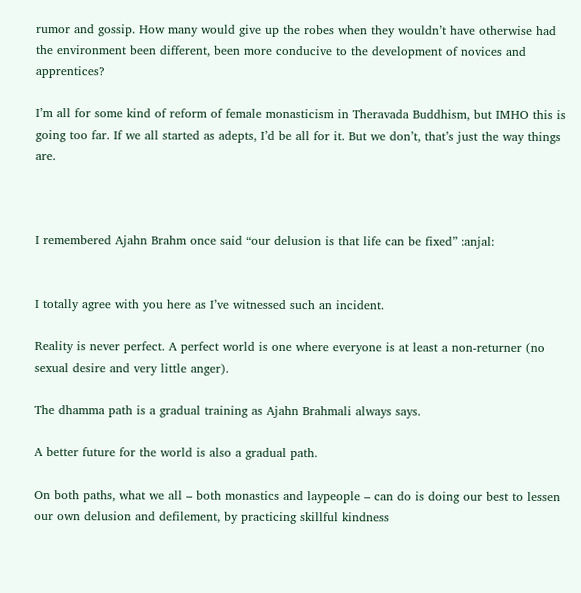rumor and gossip. How many would give up the robes when they wouldn’t have otherwise had the environment been different, been more conducive to the development of novices and apprentices?

I’m all for some kind of reform of female monasticism in Theravada Buddhism, but IMHO this is going too far. If we all started as adepts, I’d be all for it. But we don’t, that’s just the way things are.



I remembered Ajahn Brahm once said “our delusion is that life can be fixed” :anjal:


I totally agree with you here as I’ve witnessed such an incident.

Reality is never perfect. A perfect world is one where everyone is at least a non-returner (no sexual desire and very little anger).

The dhamma path is a gradual training as Ajahn Brahmali always says.

A better future for the world is also a gradual path.

On both paths, what we all – both monastics and laypeople – can do is doing our best to lessen our own delusion and defilement, by practicing skillful kindness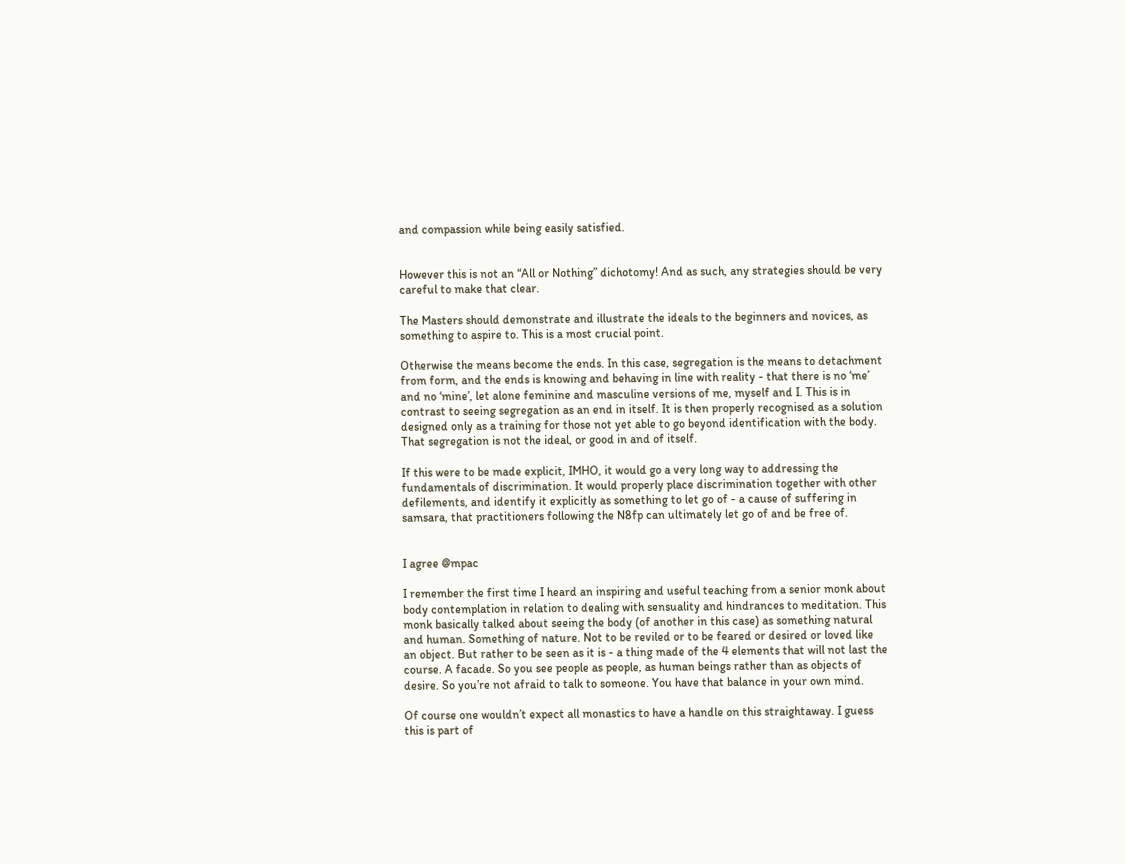and compassion while being easily satisfied.


However this is not an “All or Nothing” dichotomy! And as such, any strategies should be very careful to make that clear.

The Masters should demonstrate and illustrate the ideals to the beginners and novices, as something to aspire to. This is a most crucial point.

Otherwise the means become the ends. In this case, segregation is the means to detachment from form, and the ends is knowing and behaving in line with reality - that there is no ‘me’ and no ‘mine’, let alone feminine and masculine versions of me, myself and I. This is in contrast to seeing segregation as an end in itself. It is then properly recognised as a solution designed only as a training for those not yet able to go beyond identification with the body. That segregation is not the ideal, or good in and of itself.

If this were to be made explicit, IMHO, it would go a very long way to addressing the fundamentals of discrimination. It would properly place discrimination together with other defilements, and identify it explicitly as something to let go of - a cause of suffering in samsara, that practitioners following the N8fp can ultimately let go of and be free of.


I agree @mpac

I remember the first time I heard an inspiring and useful teaching from a senior monk about body contemplation in relation to dealing with sensuality and hindrances to meditation. This monk basically talked about seeing the body (of another in this case) as something natural and human. Something of nature. Not to be reviled or to be feared or desired or loved like an object. But rather to be seen as it is - a thing made of the 4 elements that will not last the course. A facade. So you see people as people, as human beings rather than as objects of desire. So you’re not afraid to talk to someone. You have that balance in your own mind.

Of course one wouldn’t expect all monastics to have a handle on this straightaway. I guess this is part of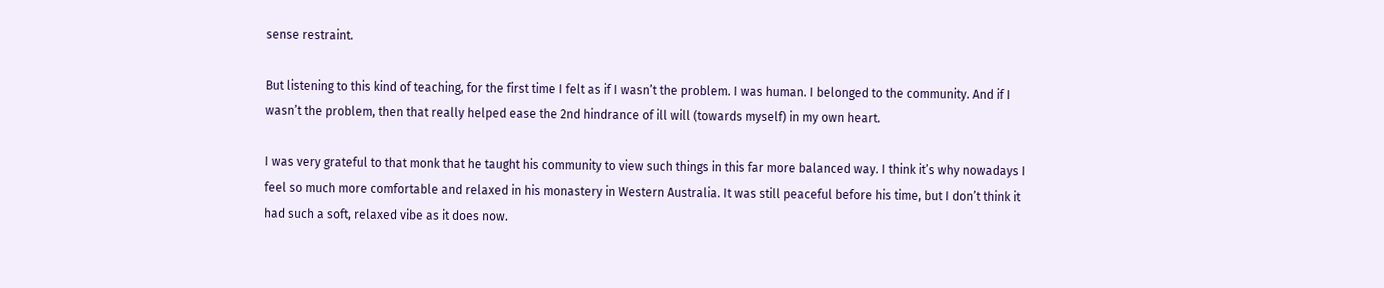sense restraint.

But listening to this kind of teaching, for the first time I felt as if I wasn’t the problem. I was human. I belonged to the community. And if I wasn’t the problem, then that really helped ease the 2nd hindrance of ill will (towards myself) in my own heart.

I was very grateful to that monk that he taught his community to view such things in this far more balanced way. I think it’s why nowadays I feel so much more comfortable and relaxed in his monastery in Western Australia. It was still peaceful before his time, but I don’t think it had such a soft, relaxed vibe as it does now.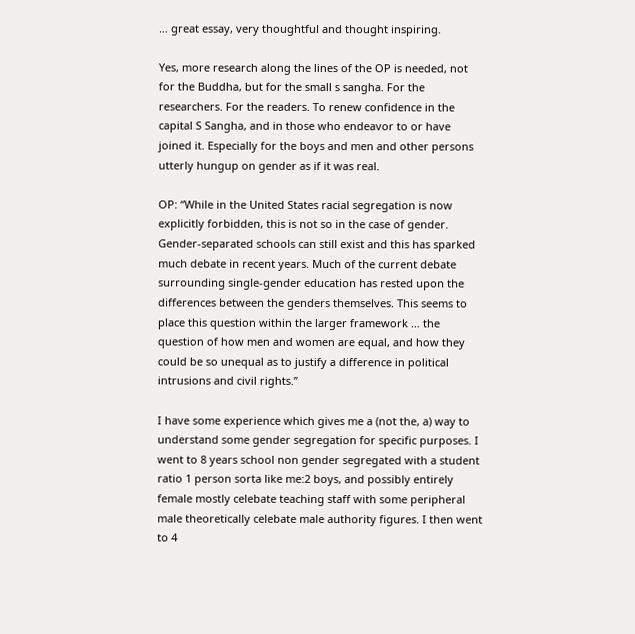… great essay, very thoughtful and thought inspiring.

Yes, more research along the lines of the OP is needed, not for the Buddha, but for the small s sangha. For the researchers. For the readers. To renew confidence in the capital S Sangha, and in those who endeavor to or have joined it. Especially for the boys and men and other persons utterly hungup on gender as if it was real.

OP: “While in the United States racial segregation is now explicitly forbidden, this is not so in the case of gender. Gender-separated schools can still exist and this has sparked much debate in recent years. Much of the current debate surrounding single-gender education has rested upon the differences between the genders themselves. This seems to place this question within the larger framework … the question of how men and women are equal, and how they could be so unequal as to justify a difference in political intrusions and civil rights.”

I have some experience which gives me a (not the, a) way to understand some gender segregation for specific purposes. I went to 8 years school non gender segregated with a student ratio 1 person sorta like me:2 boys, and possibly entirely female mostly celebate teaching staff with some peripheral male theoretically celebate male authority figures. I then went to 4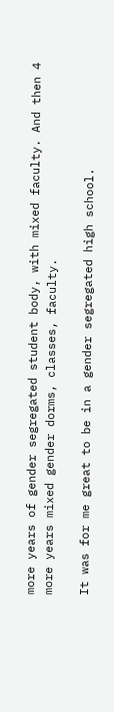more years of gender segregated student body, with mixed faculty. And then 4 more years mixed gender dorms, classes, faculty.

It was for me great to be in a gender segregated high school.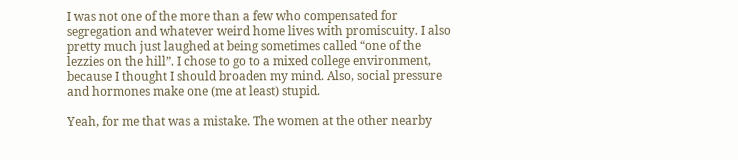I was not one of the more than a few who compensated for segregation and whatever weird home lives with promiscuity. I also pretty much just laughed at being sometimes called “one of the lezzies on the hill”. I chose to go to a mixed college environment, because I thought I should broaden my mind. Also, social pressure and hormones make one (me at least) stupid.

Yeah, for me that was a mistake. The women at the other nearby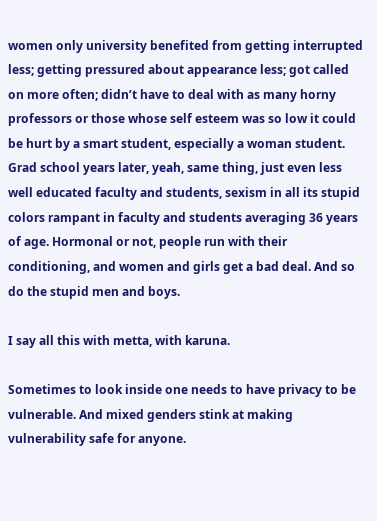women only university benefited from getting interrupted less; getting pressured about appearance less; got called on more often; didn’t have to deal with as many horny professors or those whose self esteem was so low it could be hurt by a smart student, especially a woman student. Grad school years later, yeah, same thing, just even less well educated faculty and students, sexism in all its stupid colors rampant in faculty and students averaging 36 years of age. Hormonal or not, people run with their conditioning, and women and girls get a bad deal. And so do the stupid men and boys.

I say all this with metta, with karuna.

Sometimes to look inside one needs to have privacy to be vulnerable. And mixed genders stink at making vulnerability safe for anyone.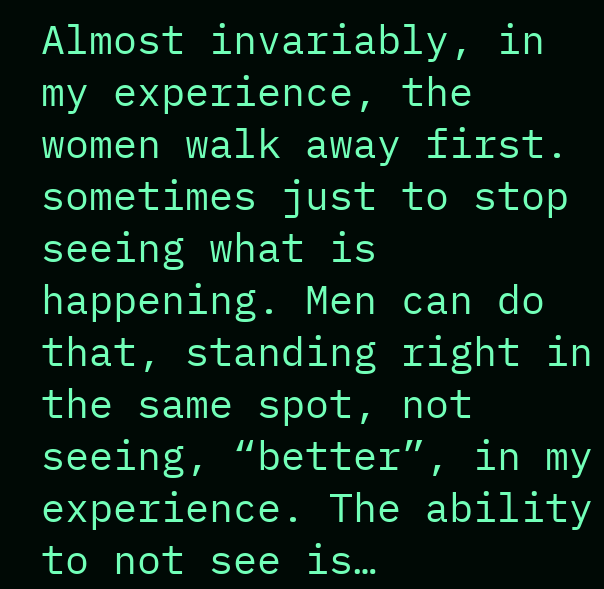Almost invariably, in my experience, the women walk away first. sometimes just to stop seeing what is happening. Men can do that, standing right in the same spot, not seeing, “better”, in my experience. The ability to not see is…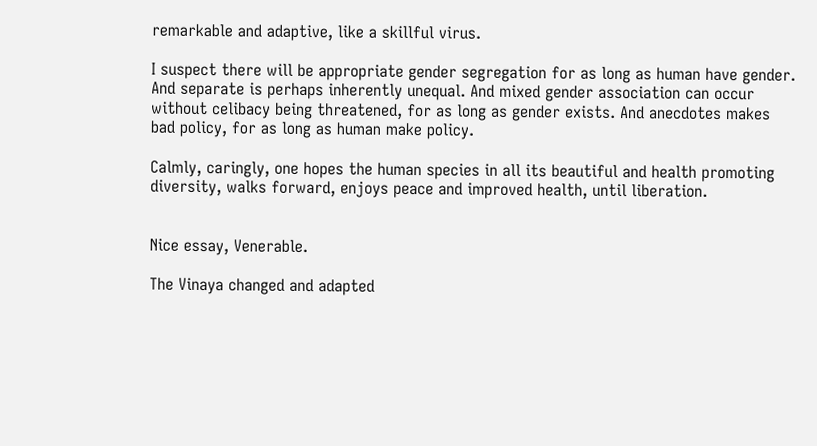remarkable and adaptive, like a skillful virus.

I suspect there will be appropriate gender segregation for as long as human have gender. And separate is perhaps inherently unequal. And mixed gender association can occur without celibacy being threatened, for as long as gender exists. And anecdotes makes bad policy, for as long as human make policy.

Calmly, caringly, one hopes the human species in all its beautiful and health promoting diversity, walks forward, enjoys peace and improved health, until liberation.


Nice essay, Venerable.

The Vinaya changed and adapted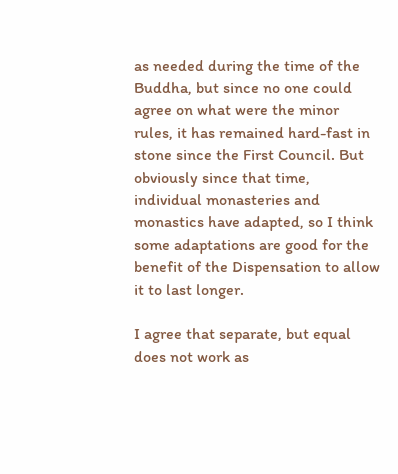as needed during the time of the Buddha, but since no one could agree on what were the minor rules, it has remained hard-fast in stone since the First Council. But obviously since that time, individual monasteries and monastics have adapted, so I think some adaptations are good for the benefit of the Dispensation to allow it to last longer.

I agree that separate, but equal does not work as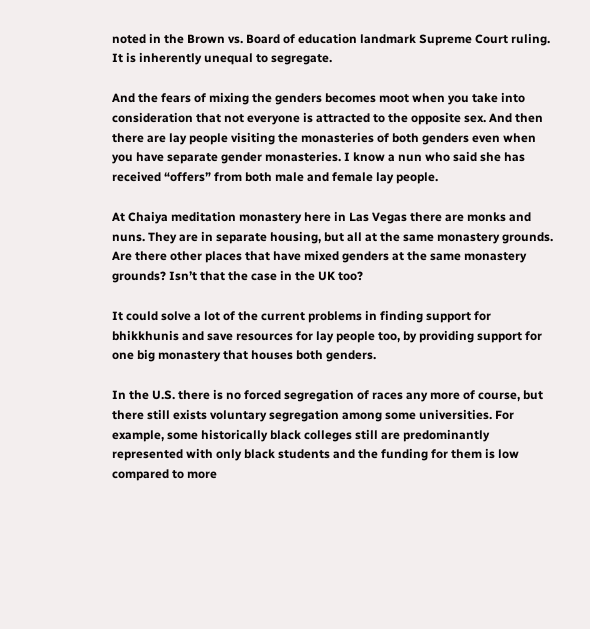noted in the Brown vs. Board of education landmark Supreme Court ruling. It is inherently unequal to segregate.

And the fears of mixing the genders becomes moot when you take into consideration that not everyone is attracted to the opposite sex. And then there are lay people visiting the monasteries of both genders even when you have separate gender monasteries. I know a nun who said she has received “offers” from both male and female lay people.

At Chaiya meditation monastery here in Las Vegas there are monks and nuns. They are in separate housing, but all at the same monastery grounds. Are there other places that have mixed genders at the same monastery grounds? Isn’t that the case in the UK too?

It could solve a lot of the current problems in finding support for bhikkhunis and save resources for lay people too, by providing support for one big monastery that houses both genders.

In the U.S. there is no forced segregation of races any more of course, but there still exists voluntary segregation among some universities. For example, some historically black colleges still are predominantly represented with only black students and the funding for them is low compared to more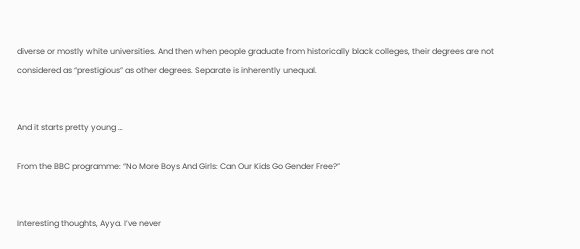diverse or mostly white universities. And then when people graduate from historically black colleges, their degrees are not considered as “prestigious” as other degrees. Separate is inherently unequal.


And it starts pretty young …

From the BBC programme: “No More Boys And Girls: Can Our Kids Go Gender Free?”


Interesting thoughts, Ayya. I’ve never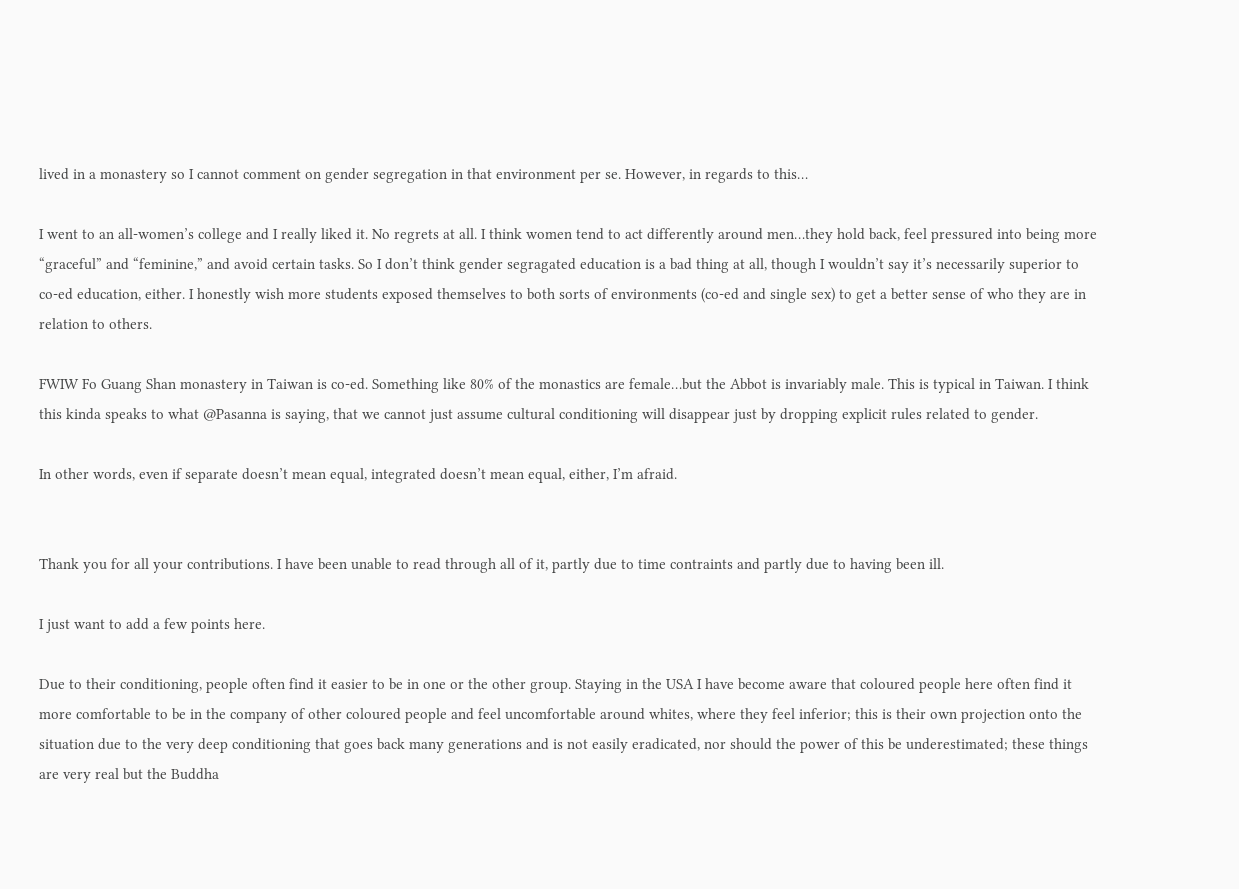lived in a monastery so I cannot comment on gender segregation in that environment per se. However, in regards to this…

I went to an all-women’s college and I really liked it. No regrets at all. I think women tend to act differently around men…they hold back, feel pressured into being more “graceful” and “feminine,” and avoid certain tasks. So I don’t think gender segragated education is a bad thing at all, though I wouldn’t say it’s necessarily superior to co-ed education, either. I honestly wish more students exposed themselves to both sorts of environments (co-ed and single sex) to get a better sense of who they are in relation to others.

FWIW Fo Guang Shan monastery in Taiwan is co-ed. Something like 80% of the monastics are female…but the Abbot is invariably male. This is typical in Taiwan. I think this kinda speaks to what @Pasanna is saying, that we cannot just assume cultural conditioning will disappear just by dropping explicit rules related to gender.

In other words, even if separate doesn’t mean equal, integrated doesn’t mean equal, either, I’m afraid.


Thank you for all your contributions. I have been unable to read through all of it, partly due to time contraints and partly due to having been ill.

I just want to add a few points here.

Due to their conditioning, people often find it easier to be in one or the other group. Staying in the USA I have become aware that coloured people here often find it more comfortable to be in the company of other coloured people and feel uncomfortable around whites, where they feel inferior; this is their own projection onto the situation due to the very deep conditioning that goes back many generations and is not easily eradicated, nor should the power of this be underestimated; these things are very real but the Buddha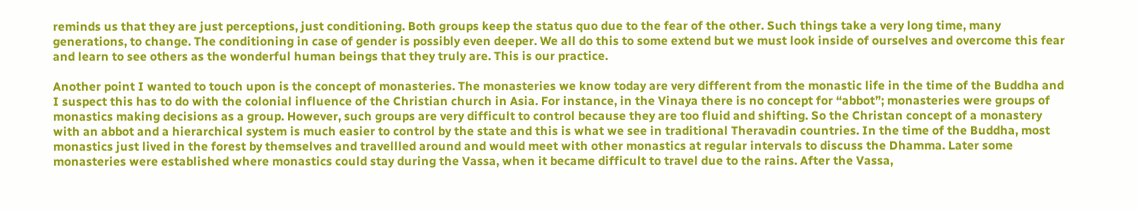reminds us that they are just perceptions, just conditioning. Both groups keep the status quo due to the fear of the other. Such things take a very long time, many generations, to change. The conditioning in case of gender is possibly even deeper. We all do this to some extend but we must look inside of ourselves and overcome this fear and learn to see others as the wonderful human beings that they truly are. This is our practice.

Another point I wanted to touch upon is the concept of monasteries. The monasteries we know today are very different from the monastic life in the time of the Buddha and I suspect this has to do with the colonial influence of the Christian church in Asia. For instance, in the Vinaya there is no concept for “abbot”; monasteries were groups of monastics making decisions as a group. However, such groups are very difficult to control because they are too fluid and shifting. So the Christan concept of a monastery with an abbot and a hierarchical system is much easier to control by the state and this is what we see in traditional Theravadin countries. In the time of the Buddha, most monastics just lived in the forest by themselves and travellled around and would meet with other monastics at regular intervals to discuss the Dhamma. Later some monasteries were established where monastics could stay during the Vassa, when it became difficult to travel due to the rains. After the Vassa,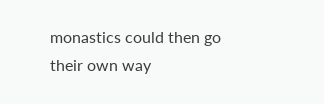monastics could then go their own way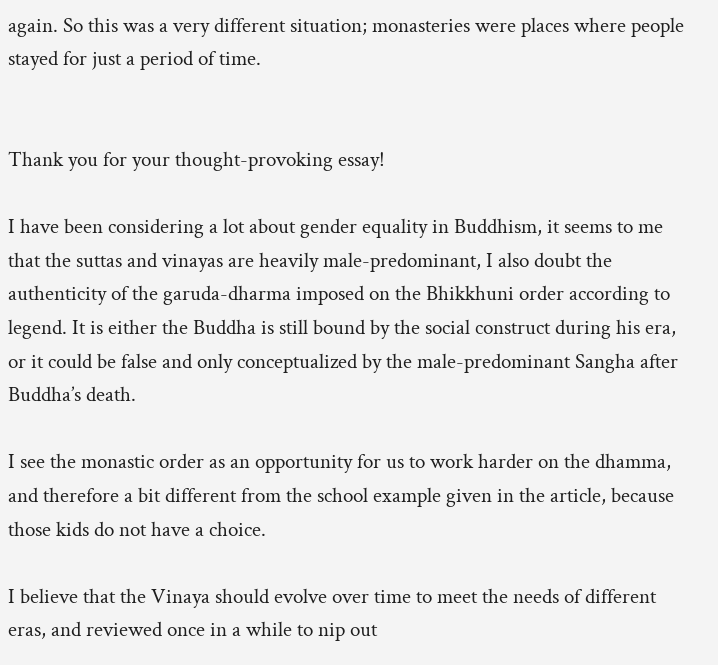again. So this was a very different situation; monasteries were places where people stayed for just a period of time.


Thank you for your thought-provoking essay!

I have been considering a lot about gender equality in Buddhism, it seems to me that the suttas and vinayas are heavily male-predominant, I also doubt the authenticity of the garuda-dharma imposed on the Bhikkhuni order according to legend. It is either the Buddha is still bound by the social construct during his era, or it could be false and only conceptualized by the male-predominant Sangha after Buddha’s death.

I see the monastic order as an opportunity for us to work harder on the dhamma, and therefore a bit different from the school example given in the article, because those kids do not have a choice.

I believe that the Vinaya should evolve over time to meet the needs of different eras, and reviewed once in a while to nip out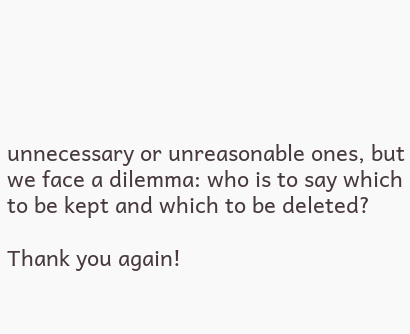unnecessary or unreasonable ones, but we face a dilemma: who is to say which to be kept and which to be deleted?

Thank you again!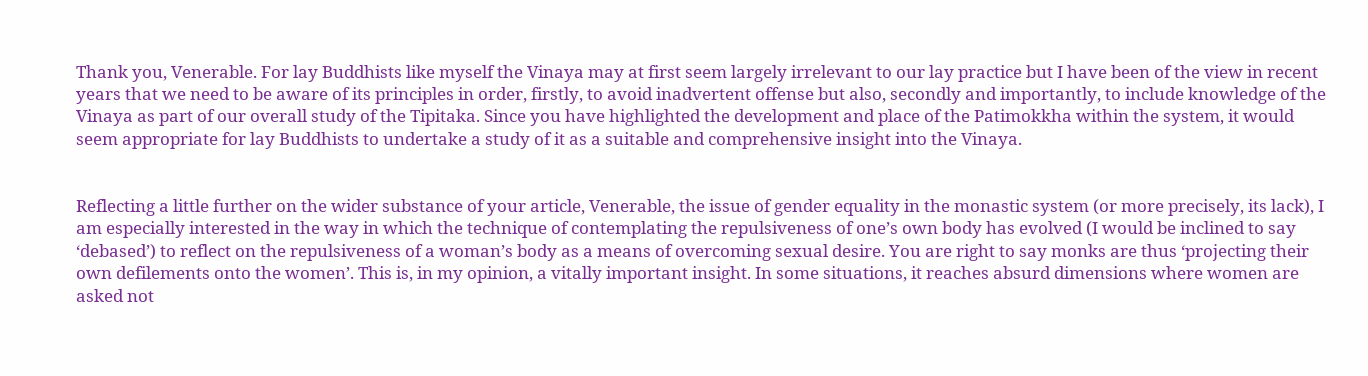Thank you, Venerable. For lay Buddhists like myself the Vinaya may at first seem largely irrelevant to our lay practice but I have been of the view in recent years that we need to be aware of its principles in order, firstly, to avoid inadvertent offense but also, secondly and importantly, to include knowledge of the Vinaya as part of our overall study of the Tipitaka. Since you have highlighted the development and place of the Patimokkha within the system, it would seem appropriate for lay Buddhists to undertake a study of it as a suitable and comprehensive insight into the Vinaya.


Reflecting a little further on the wider substance of your article, Venerable, the issue of gender equality in the monastic system (or more precisely, its lack), I am especially interested in the way in which the technique of contemplating the repulsiveness of one’s own body has evolved (I would be inclined to say ‘debased’) to reflect on the repulsiveness of a woman’s body as a means of overcoming sexual desire. You are right to say monks are thus ‘projecting their own defilements onto the women’. This is, in my opinion, a vitally important insight. In some situations, it reaches absurd dimensions where women are asked not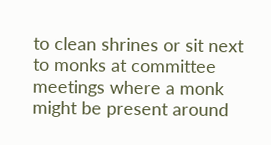to clean shrines or sit next to monks at committee meetings where a monk might be present around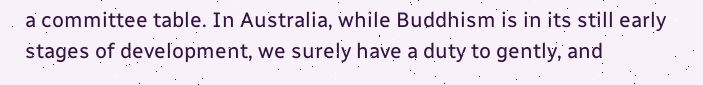a committee table. In Australia, while Buddhism is in its still early stages of development, we surely have a duty to gently, and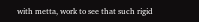with metta, work to see that such rigid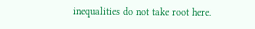inequalities do not take root here.